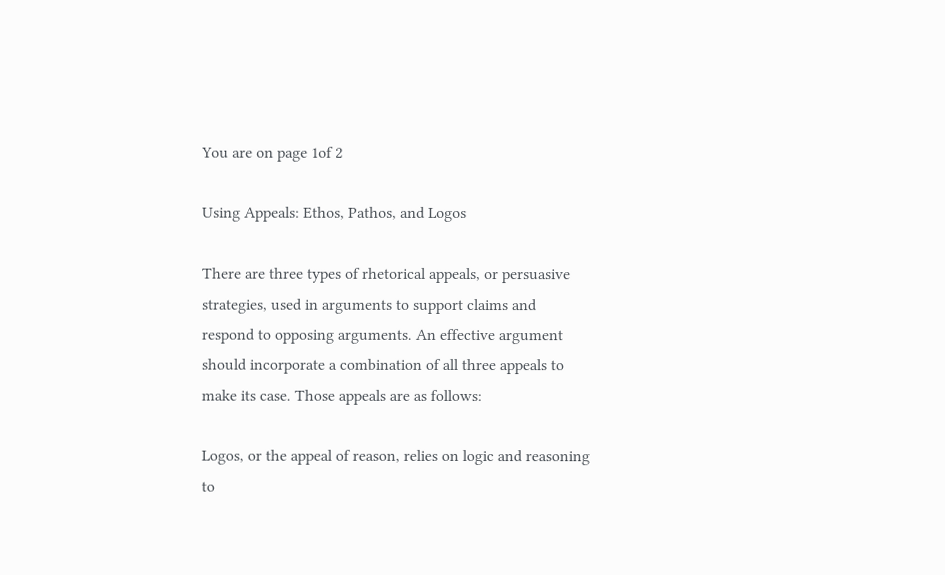You are on page 1of 2

Using Appeals: Ethos, Pathos, and Logos

There are three types of rhetorical appeals, or persuasive strategies, used in arguments to support claims and
respond to opposing arguments. An effective argument should incorporate a combination of all three appeals to
make its case. Those appeals are as follows:

Logos, or the appeal of reason, relies on logic and reasoning to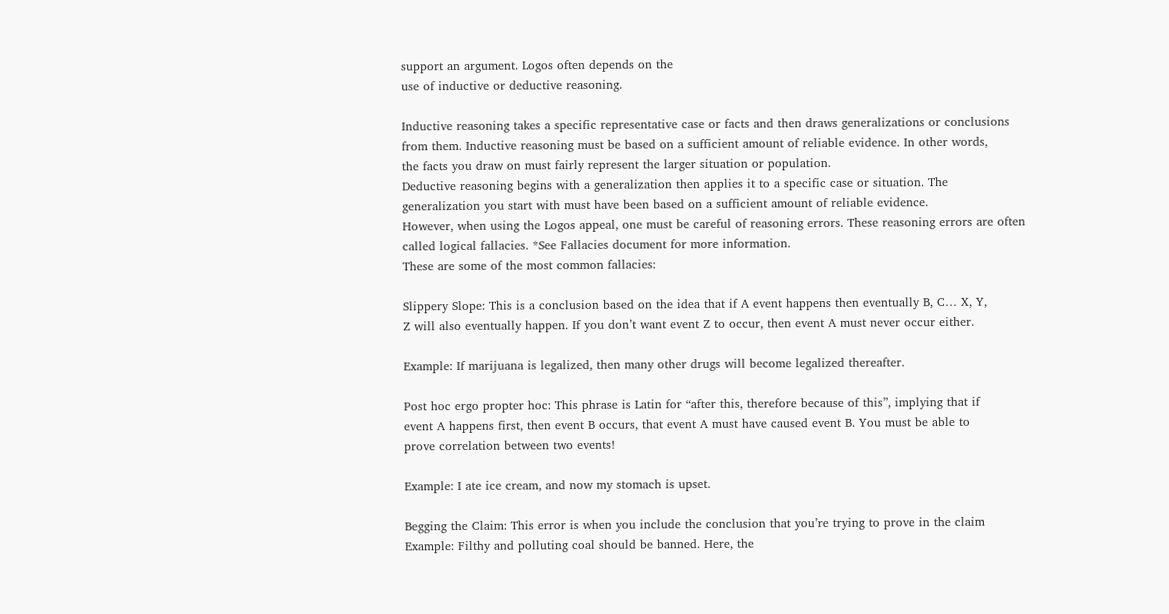support an argument. Logos often depends on the
use of inductive or deductive reasoning.

Inductive reasoning takes a specific representative case or facts and then draws generalizations or conclusions
from them. Inductive reasoning must be based on a sufficient amount of reliable evidence. In other words,
the facts you draw on must fairly represent the larger situation or population.
Deductive reasoning begins with a generalization then applies it to a specific case or situation. The
generalization you start with must have been based on a sufficient amount of reliable evidence.
However, when using the Logos appeal, one must be careful of reasoning errors. These reasoning errors are often
called logical fallacies. *See Fallacies document for more information.
These are some of the most common fallacies:

Slippery Slope: This is a conclusion based on the idea that if A event happens then eventually B, C… X, Y,
Z will also eventually happen. If you don’t want event Z to occur, then event A must never occur either.

Example: If marijuana is legalized, then many other drugs will become legalized thereafter.

Post hoc ergo propter hoc: This phrase is Latin for “after this, therefore because of this”, implying that if
event A happens first, then event B occurs, that event A must have caused event B. You must be able to
prove correlation between two events!

Example: I ate ice cream, and now my stomach is upset.

Begging the Claim: This error is when you include the conclusion that you’re trying to prove in the claim
Example: Filthy and polluting coal should be banned. Here, the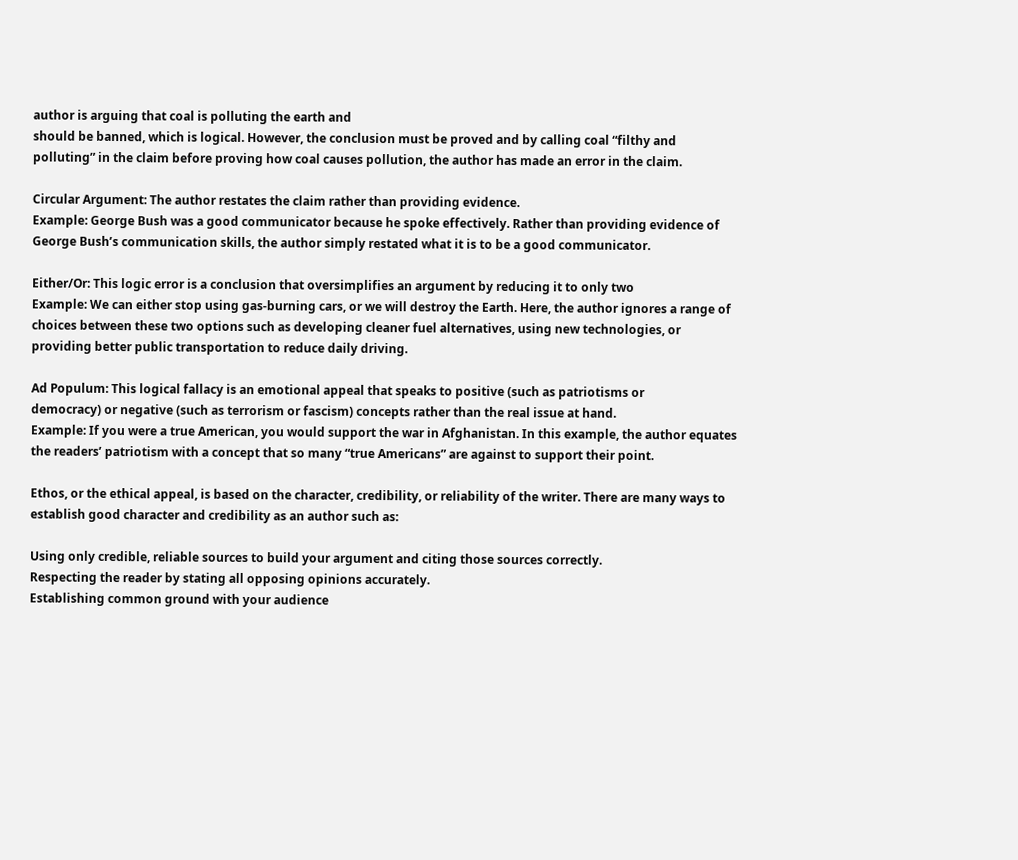author is arguing that coal is polluting the earth and
should be banned, which is logical. However, the conclusion must be proved and by calling coal “filthy and
polluting” in the claim before proving how coal causes pollution, the author has made an error in the claim.

Circular Argument: The author restates the claim rather than providing evidence.
Example: George Bush was a good communicator because he spoke effectively. Rather than providing evidence of
George Bush’s communication skills, the author simply restated what it is to be a good communicator.

Either/Or: This logic error is a conclusion that oversimplifies an argument by reducing it to only two
Example: We can either stop using gas-burning cars, or we will destroy the Earth. Here, the author ignores a range of
choices between these two options such as developing cleaner fuel alternatives, using new technologies, or
providing better public transportation to reduce daily driving.

Ad Populum: This logical fallacy is an emotional appeal that speaks to positive (such as patriotisms or
democracy) or negative (such as terrorism or fascism) concepts rather than the real issue at hand.
Example: If you were a true American, you would support the war in Afghanistan. In this example, the author equates
the readers’ patriotism with a concept that so many “true Americans” are against to support their point.

Ethos, or the ethical appeal, is based on the character, credibility, or reliability of the writer. There are many ways to
establish good character and credibility as an author such as:

Using only credible, reliable sources to build your argument and citing those sources correctly.
Respecting the reader by stating all opposing opinions accurately.
Establishing common ground with your audience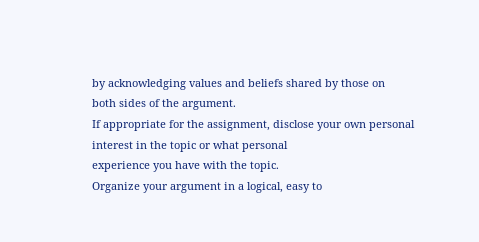by acknowledging values and beliefs shared by those on
both sides of the argument.
If appropriate for the assignment, disclose your own personal interest in the topic or what personal
experience you have with the topic.
Organize your argument in a logical, easy to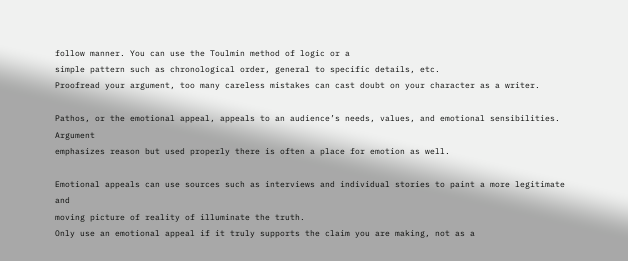follow manner. You can use the Toulmin method of logic or a
simple pattern such as chronological order, general to specific details, etc.
Proofread your argument, too many careless mistakes can cast doubt on your character as a writer.

Pathos, or the emotional appeal, appeals to an audience’s needs, values, and emotional sensibilities. Argument
emphasizes reason but used properly there is often a place for emotion as well.

Emotional appeals can use sources such as interviews and individual stories to paint a more legitimate and
moving picture of reality of illuminate the truth.
Only use an emotional appeal if it truly supports the claim you are making, not as a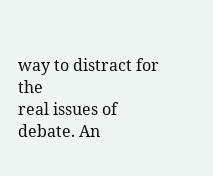way to distract for the
real issues of debate. An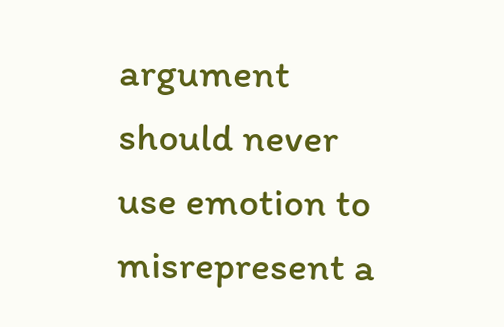argument should never use emotion to misrepresent a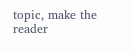topic, make the reader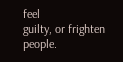feel
guilty, or frighten people.